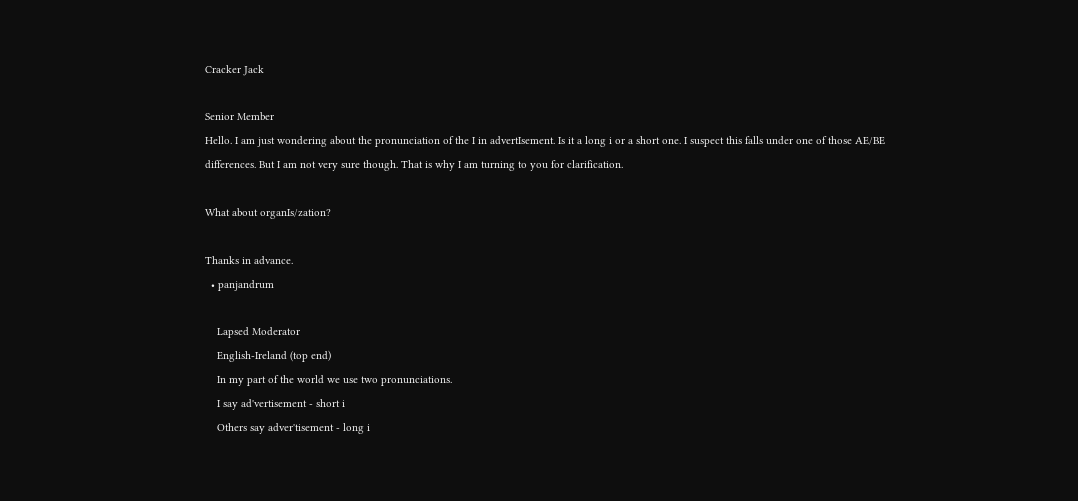Cracker Jack

Senior Member
Hello. I am just wondering about the pronunciation of the I in advertIsement. Is it a long i or a short one. I suspect this falls under one of those AE/BE differences. But I am not very sure though. That is why I am turning to you for clarification.

What about organIs/zation?

Thanks in advance.
  • panjandrum

    Lapsed Moderator
    English-Ireland (top end)
    In my part of the world we use two pronunciations.
    I say ad'vertisement - short i
    Others say adver'tisement - long i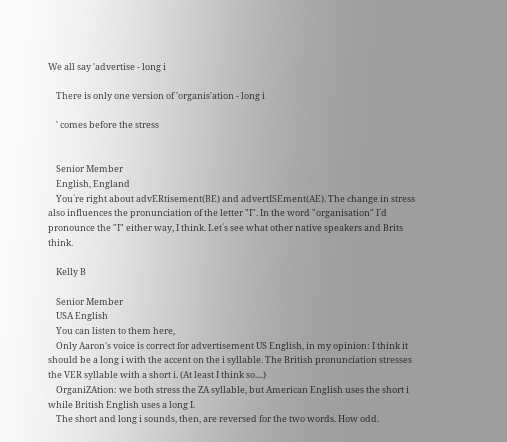We all say 'advertise - long i

    There is only one version of 'organis'ation - long i

    ' comes before the stress


    Senior Member
    English, England
    You´re right about advERtisement(BE) and advertISEment(AE). The change in stress also influences the pronunciation of the letter "I". In the word "organisation" I´d pronounce the "I" either way, I think. Let´s see what other native speakers and Brits think.

    Kelly B

    Senior Member
    USA English
    You can listen to them here,
    Only Aaron's voice is correct for advertisement US English, in my opinion: I think it should be a long i with the accent on the i syllable. The British pronunciation stresses the VER syllable with a short i. (At least I think so....)
    OrganiZAtion: we both stress the ZA syllable, but American English uses the short i while British English uses a long I.
    The short and long i sounds, then, are reversed for the two words. How odd.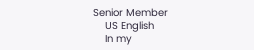Senior Member
    US English
    In my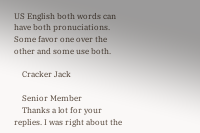US English both words can have both pronuciations. Some favor one over the other and some use both.

    Cracker Jack

    Senior Member
    Thanks a lot for your replies. I was right about the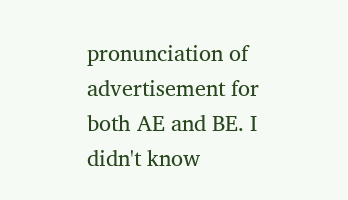pronunciation of advertisement for both AE and BE. I didn't know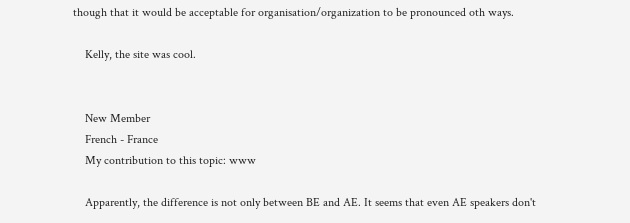though that it would be acceptable for organisation/organization to be pronounced oth ways.

    Kelly, the site was cool.


    New Member
    French - France
    My contribution to this topic: www

    Apparently, the difference is not only between BE and AE. It seems that even AE speakers don't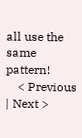all use the same pattern!
    < Previous | Next >